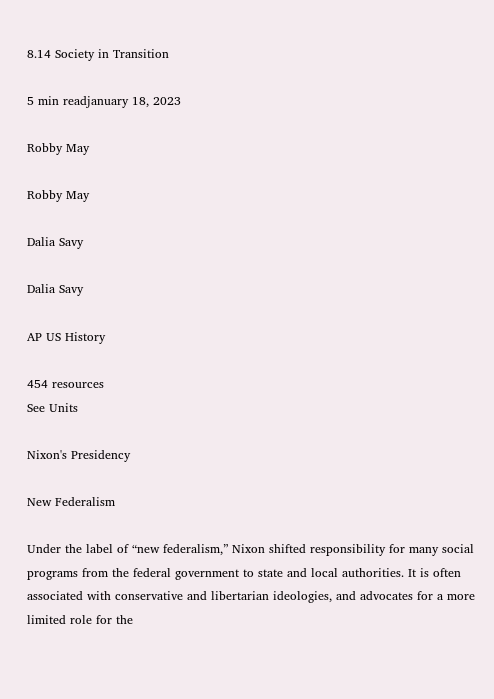8.14 Society in Transition

5 min readjanuary 18, 2023

Robby May

Robby May

Dalia Savy

Dalia Savy

AP US History

454 resources
See Units

Nixon's Presidency

New Federalism

Under the label of “new federalism,” Nixon shifted responsibility for many social programs from the federal government to state and local authorities. It is often associated with conservative and libertarian ideologies, and advocates for a more limited role for the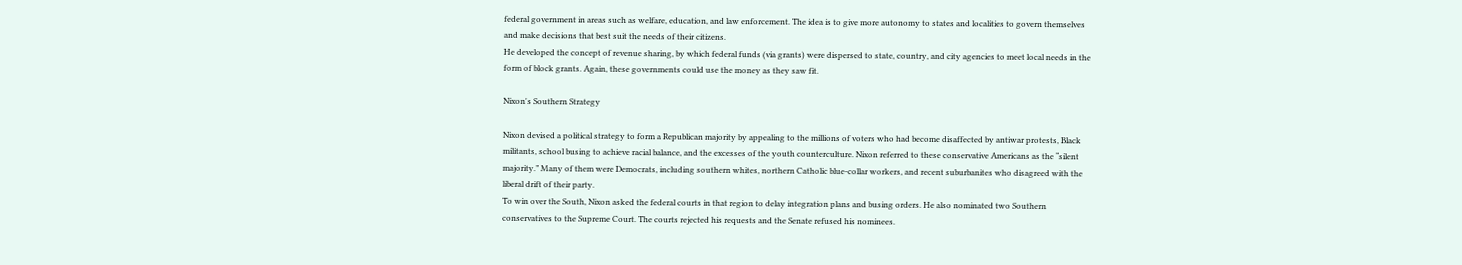federal government in areas such as welfare, education, and law enforcement. The idea is to give more autonomy to states and localities to govern themselves and make decisions that best suit the needs of their citizens.
He developed the concept of revenue sharing, by which federal funds (via grants) were dispersed to state, country, and city agencies to meet local needs in the form of block grants. Again, these governments could use the money as they saw fit.

Nixon's Southern Strategy

Nixon devised a political strategy to form a Republican majority by appealing to the millions of voters who had become disaffected by antiwar protests, Black militants, school busing to achieve racial balance, and the excesses of the youth counterculture. Nixon referred to these conservative Americans as the “silent majority.” Many of them were Democrats, including southern whites, northern Catholic blue-collar workers, and recent suburbanites who disagreed with the liberal drift of their party.
To win over the South, Nixon asked the federal courts in that region to delay integration plans and busing orders. He also nominated two Southern conservatives to the Supreme Court. The courts rejected his requests and the Senate refused his nominees.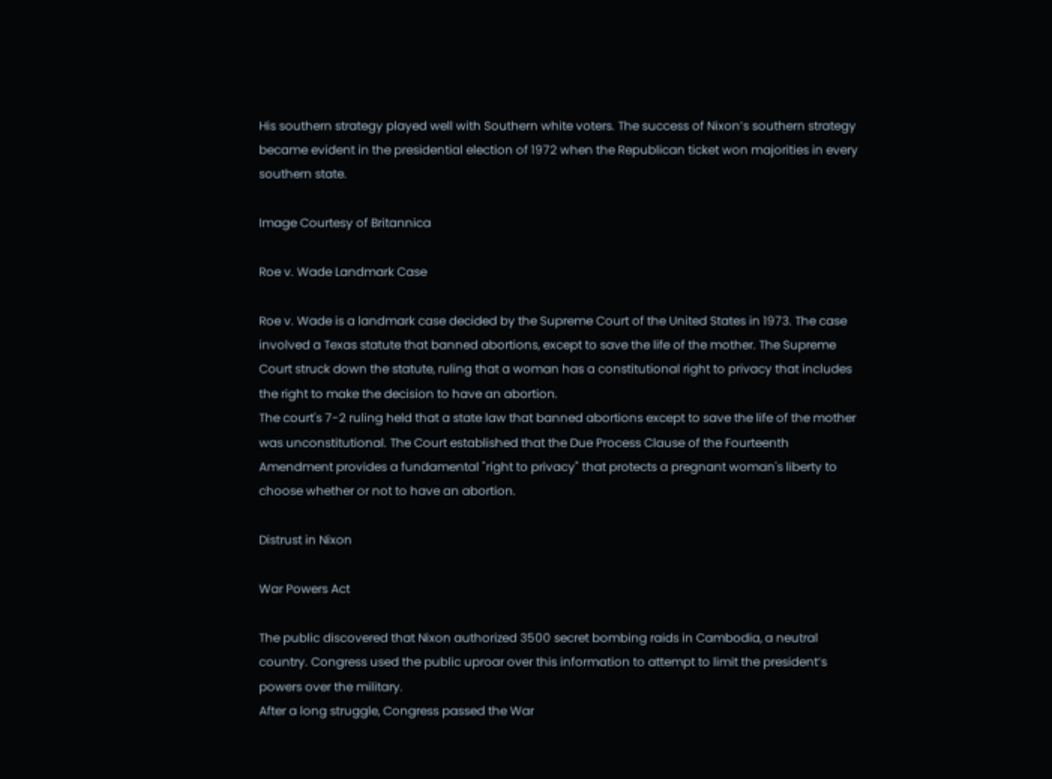His southern strategy played well with Southern white voters. The success of Nixon’s southern strategy became evident in the presidential election of 1972 when the Republican ticket won majorities in every southern state.

Image Courtesy of Britannica

Roe v. Wade Landmark Case

Roe v. Wade is a landmark case decided by the Supreme Court of the United States in 1973. The case involved a Texas statute that banned abortions, except to save the life of the mother. The Supreme Court struck down the statute, ruling that a woman has a constitutional right to privacy that includes the right to make the decision to have an abortion.
The court's 7-2 ruling held that a state law that banned abortions except to save the life of the mother was unconstitutional. The Court established that the Due Process Clause of the Fourteenth Amendment provides a fundamental "right to privacy" that protects a pregnant woman's liberty to choose whether or not to have an abortion.

Distrust in Nixon

War Powers Act

The public discovered that Nixon authorized 3500 secret bombing raids in Cambodia, a neutral country. Congress used the public uproar over this information to attempt to limit the president’s powers over the military.
After a long struggle, Congress passed the War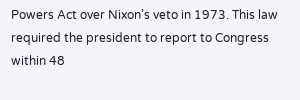Powers Act over Nixon’s veto in 1973. This law required the president to report to Congress within 48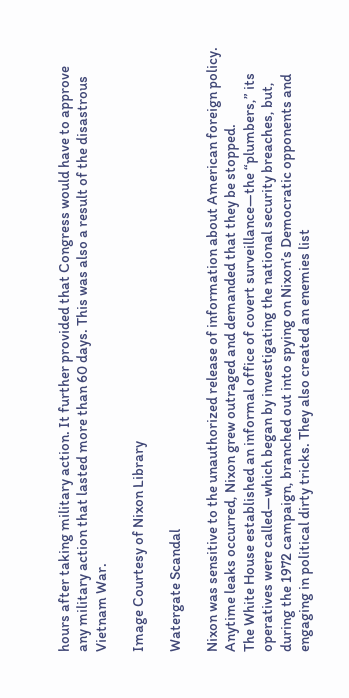hours after taking military action. It further provided that Congress would have to approve any military action that lasted more than 60 days. This was also a result of the disastrous Vietnam War.

Image Courtesy of Nixon Library

Watergate Scandal

Nixon was sensitive to the unauthorized release of information about American foreign policy. Anytime leaks occurred, Nixon grew outraged and demanded that they be stopped.
The White House established an informal office of covert surveillance—the “plumbers,” its operatives were called—which began by investigating the national security breaches, but, during the 1972 campaign, branched out into spying on Nixon’s Democratic opponents and engaging in political dirty tricks. They also created an enemies list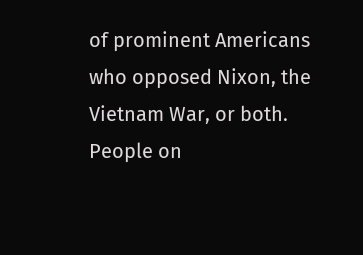of prominent Americans who opposed Nixon, the Vietnam War, or both. People on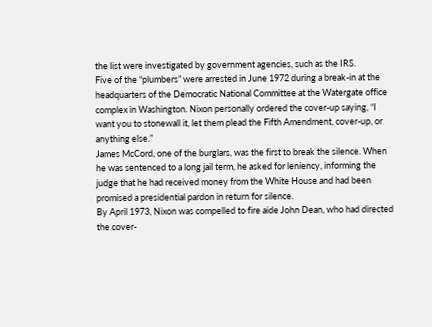the list were investigated by government agencies, such as the IRS.
Five of the “plumbers” were arrested in June 1972 during a break-in at the headquarters of the Democratic National Committee at the Watergate office complex in Washington. Nixon personally ordered the cover-up saying, “I want you to stonewall it, let them plead the Fifth Amendment, cover-up, or anything else.”
James McCord, one of the burglars, was the first to break the silence. When he was sentenced to a long jail term, he asked for leniency, informing the judge that he had received money from the White House and had been promised a presidential pardon in return for silence.
By April 1973, Nixon was compelled to fire aide John Dean, who had directed the cover-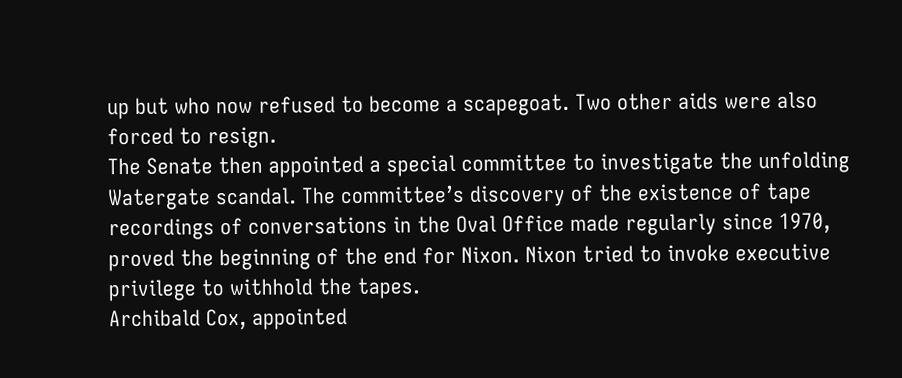up but who now refused to become a scapegoat. Two other aids were also forced to resign.
The Senate then appointed a special committee to investigate the unfolding Watergate scandal. The committee’s discovery of the existence of tape recordings of conversations in the Oval Office made regularly since 1970, proved the beginning of the end for Nixon. Nixon tried to invoke executive privilege to withhold the tapes.
Archibald Cox, appointed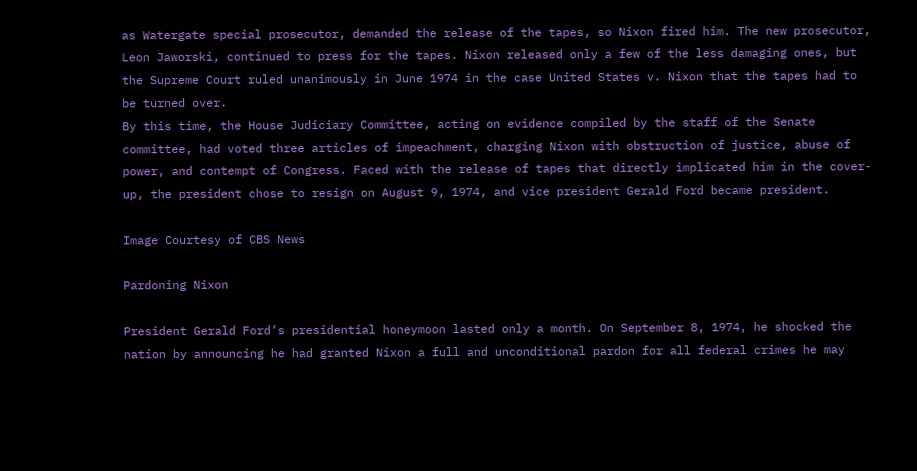as Watergate special prosecutor, demanded the release of the tapes, so Nixon fired him. The new prosecutor, Leon Jaworski, continued to press for the tapes. Nixon released only a few of the less damaging ones, but the Supreme Court ruled unanimously in June 1974 in the case United States v. Nixon that the tapes had to be turned over.
By this time, the House Judiciary Committee, acting on evidence compiled by the staff of the Senate committee, had voted three articles of impeachment, charging Nixon with obstruction of justice, abuse of power, and contempt of Congress. Faced with the release of tapes that directly implicated him in the cover-up, the president chose to resign on August 9, 1974, and vice president Gerald Ford became president.

Image Courtesy of CBS News

Pardoning Nixon

President Gerald Ford’s presidential honeymoon lasted only a month. On September 8, 1974, he shocked the nation by announcing he had granted Nixon a full and unconditional pardon for all federal crimes he may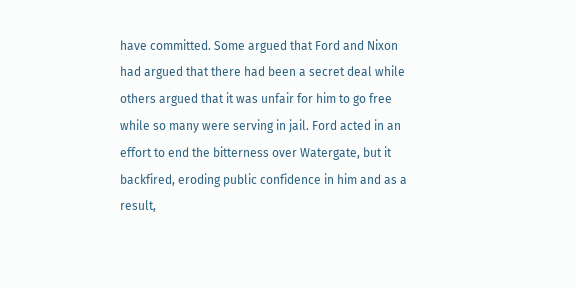have committed. Some argued that Ford and Nixon had argued that there had been a secret deal while others argued that it was unfair for him to go free while so many were serving in jail. Ford acted in an effort to end the bitterness over Watergate, but it backfired, eroding public confidence in him and as a result,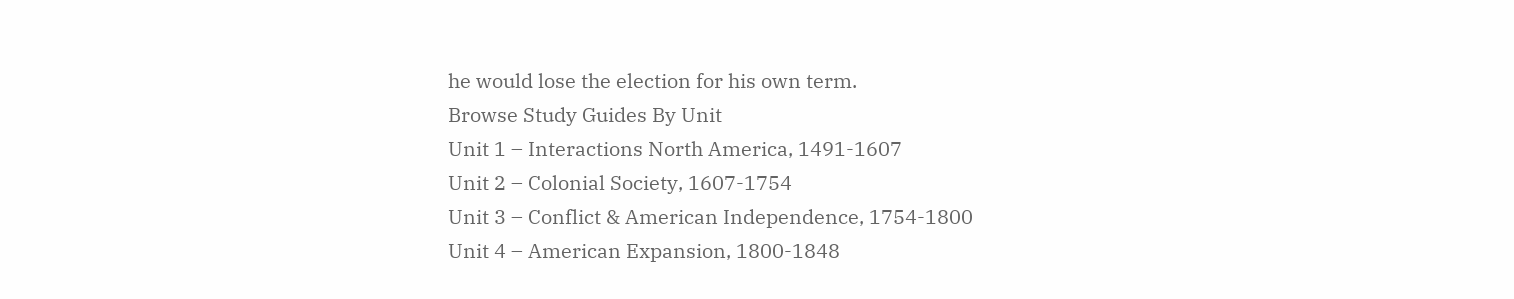he would lose the election for his own term.
Browse Study Guides By Unit
Unit 1 – Interactions North America, 1491-1607
Unit 2 – Colonial Society, 1607-1754
Unit 3 – Conflict & American Independence, 1754-1800
Unit 4 – American Expansion, 1800-1848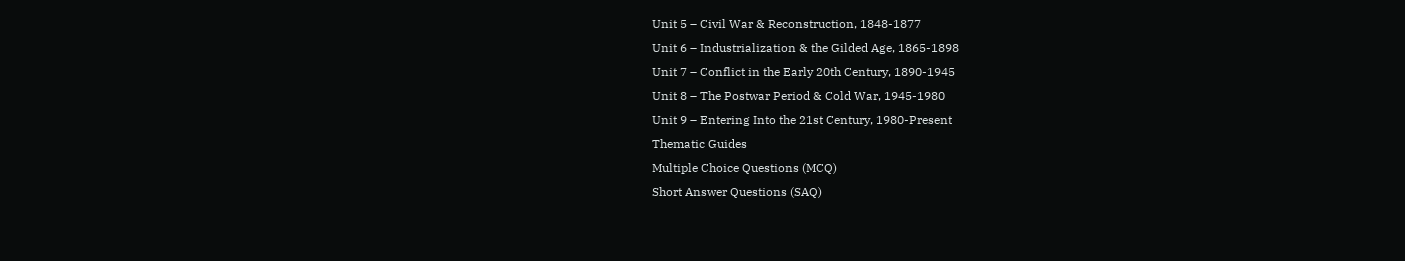Unit 5 – Civil War & Reconstruction, 1848-1877
Unit 6 – Industrialization & the Gilded Age, 1865-1898
Unit 7 – Conflict in the Early 20th Century, 1890-1945
Unit 8 – The Postwar Period & Cold War, 1945-1980
Unit 9 – Entering Into the 21st Century, 1980-Present
Thematic Guides
Multiple Choice Questions (MCQ)
Short Answer Questions (SAQ)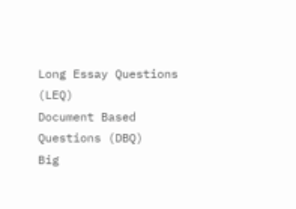Long Essay Questions (LEQ)
Document Based Questions (DBQ)
Big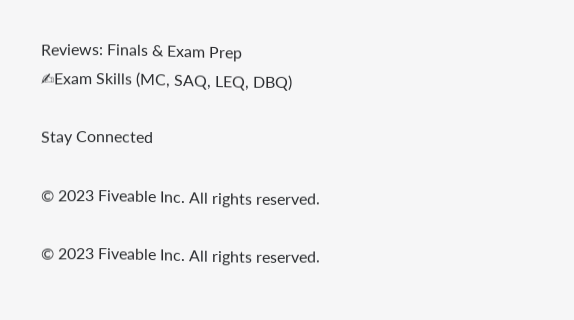Reviews: Finals & Exam Prep
✍Exam Skills (MC, SAQ, LEQ, DBQ)

Stay Connected

© 2023 Fiveable Inc. All rights reserved.

© 2023 Fiveable Inc. All rights reserved.